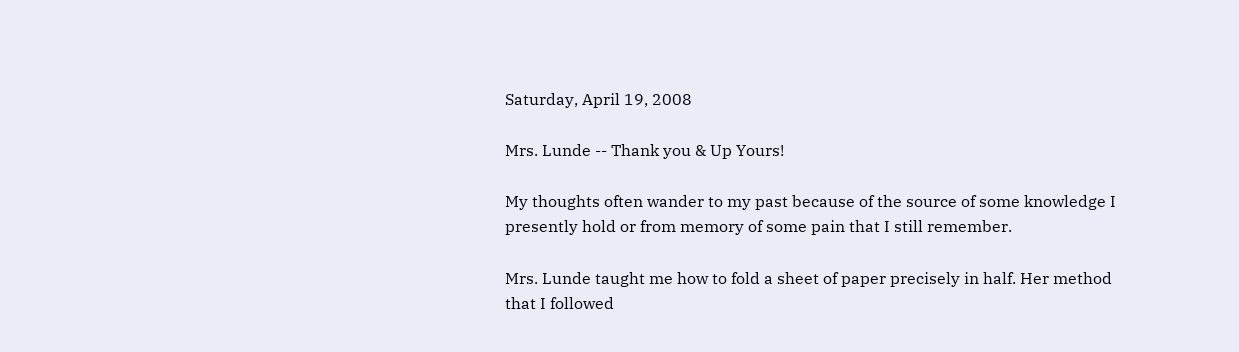Saturday, April 19, 2008

Mrs. Lunde -- Thank you & Up Yours!

My thoughts often wander to my past because of the source of some knowledge I presently hold or from memory of some pain that I still remember.

Mrs. Lunde taught me how to fold a sheet of paper precisely in half. Her method that I followed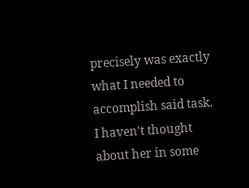precisely was exactly what I needed to accomplish said task. I haven't thought about her in some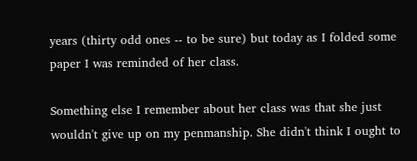years (thirty odd ones -- to be sure) but today as I folded some paper I was reminded of her class.

Something else I remember about her class was that she just wouldn't give up on my penmanship. She didn't think I ought to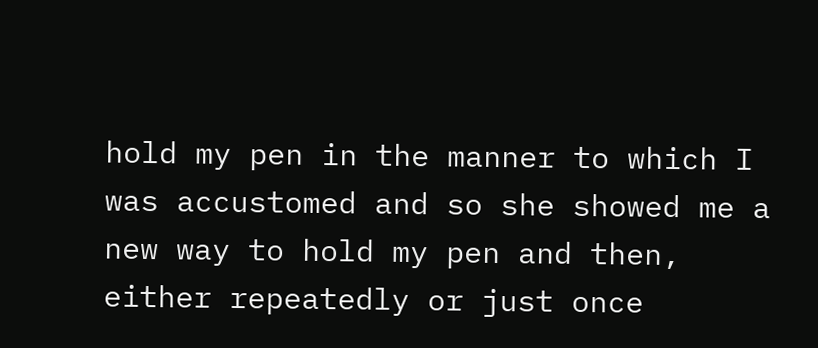hold my pen in the manner to which I was accustomed and so she showed me a new way to hold my pen and then, either repeatedly or just once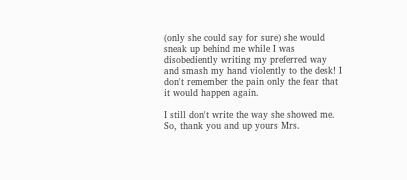(only she could say for sure) she would sneak up behind me while I was disobediently writing my preferred way and smash my hand violently to the desk! I don't remember the pain only the fear that it would happen again.

I still don't write the way she showed me. So, thank you and up yours Mrs.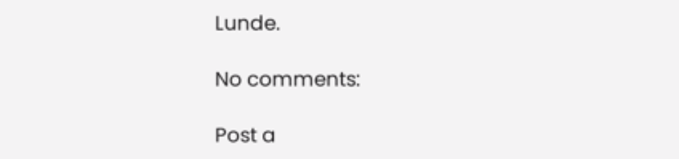Lunde.

No comments:

Post a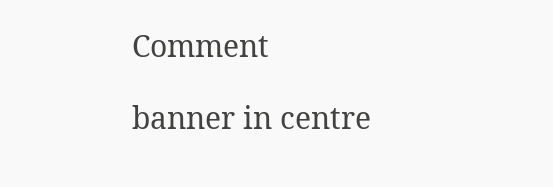Comment

banner in centre